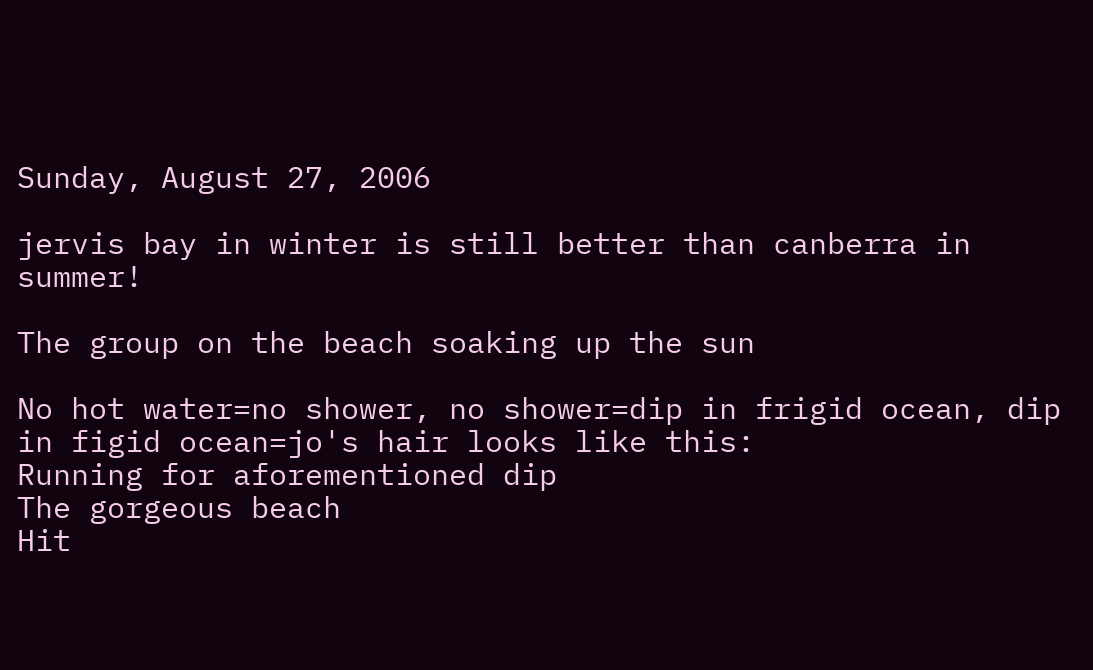Sunday, August 27, 2006

jervis bay in winter is still better than canberra in summer!

The group on the beach soaking up the sun

No hot water=no shower, no shower=dip in frigid ocean, dip in figid ocean=jo's hair looks like this:
Running for aforementioned dip
The gorgeous beach
Hit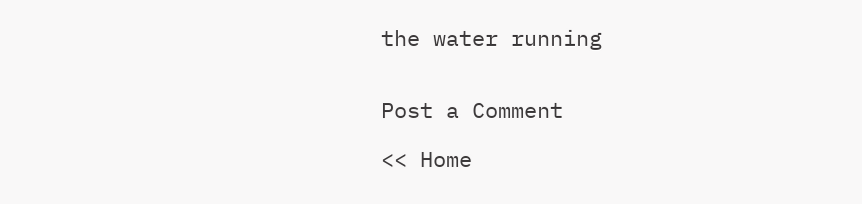the water running


Post a Comment

<< Home